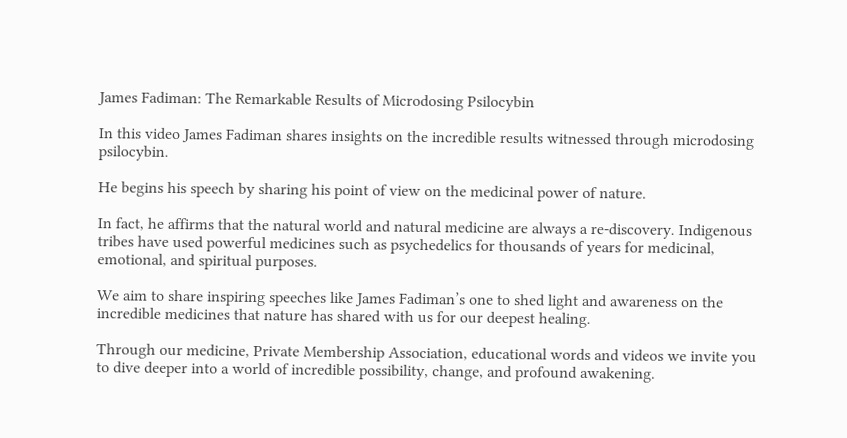James Fadiman: The Remarkable Results of Microdosing Psilocybin

In this video James Fadiman shares insights on the incredible results witnessed through microdosing psilocybin.

He begins his speech by sharing his point of view on the medicinal power of nature.

In fact, he affirms that the natural world and natural medicine are always a re-discovery. Indigenous tribes have used powerful medicines such as psychedelics for thousands of years for medicinal, emotional, and spiritual purposes.

We aim to share inspiring speeches like James Fadiman’s one to shed light and awareness on the incredible medicines that nature has shared with us for our deepest healing.

Through our medicine, Private Membership Association, educational words and videos we invite you to dive deeper into a world of incredible possibility, change, and profound awakening.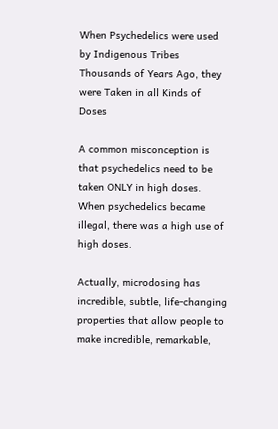When Psychedelics were used by Indigenous Tribes Thousands of Years Ago, they were Taken in all Kinds of Doses

A common misconception is that psychedelics need to be taken ONLY in high doses. When psychedelics became illegal, there was a high use of high doses.

Actually, microdosing has incredible, subtle, life-changing properties that allow people to make incredible, remarkable,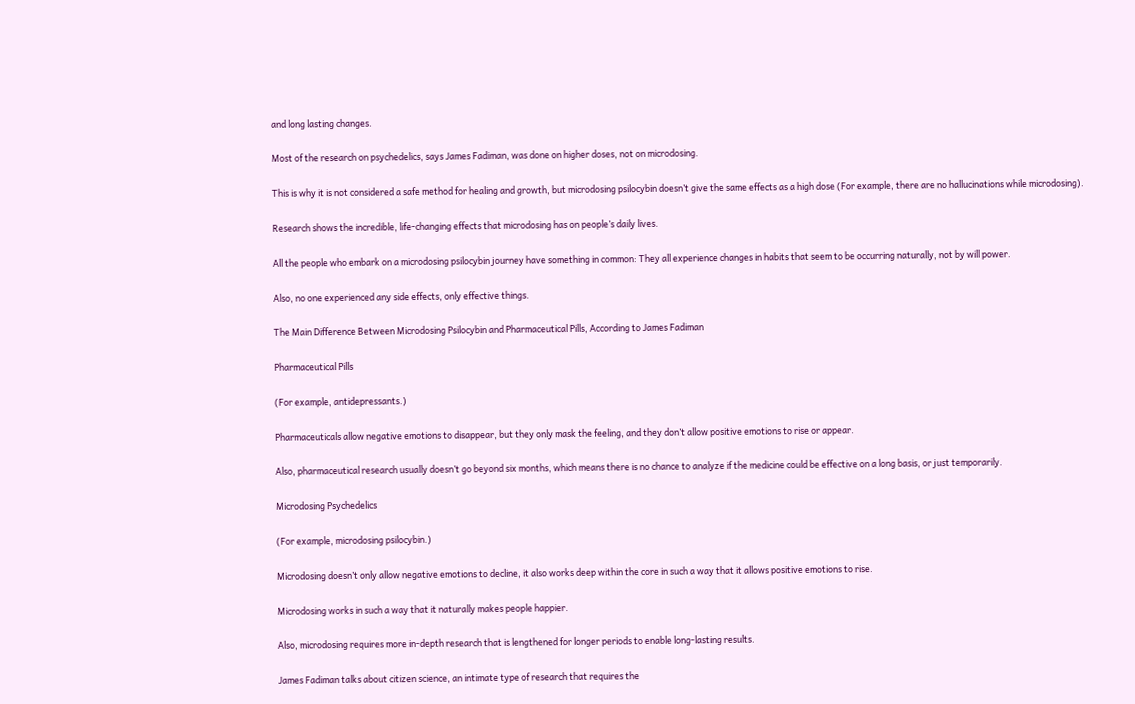and long lasting changes.

Most of the research on psychedelics, says James Fadiman, was done on higher doses, not on microdosing.

This is why it is not considered a safe method for healing and growth, but microdosing psilocybin doesn’t give the same effects as a high dose (For example, there are no hallucinations while microdosing).

Research shows the incredible, life-changing effects that microdosing has on people’s daily lives.

All the people who embark on a microdosing psilocybin journey have something in common: They all experience changes in habits that seem to be occurring naturally, not by will power.

Also, no one experienced any side effects, only effective things.

The Main Difference Between Microdosing Psilocybin and Pharmaceutical Pills, According to James Fadiman

Pharmaceutical Pills

(For example, antidepressants.)

Pharmaceuticals allow negative emotions to disappear, but they only mask the feeling, and they don’t allow positive emotions to rise or appear.

Also, pharmaceutical research usually doesn’t go beyond six months, which means there is no chance to analyze if the medicine could be effective on a long basis, or just temporarily.

Microdosing Psychedelics

(For example, microdosing psilocybin.)

Microdosing doesn’t only allow negative emotions to decline, it also works deep within the core in such a way that it allows positive emotions to rise.

Microdosing works in such a way that it naturally makes people happier.

Also, microdosing requires more in-depth research that is lengthened for longer periods to enable long-lasting results.

James Fadiman talks about citizen science, an intimate type of research that requires the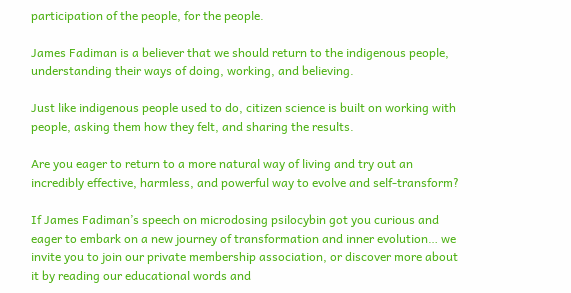participation of the people, for the people.

James Fadiman is a believer that we should return to the indigenous people, understanding their ways of doing, working, and believing.

Just like indigenous people used to do, citizen science is built on working with people, asking them how they felt, and sharing the results.

Are you eager to return to a more natural way of living and try out an incredibly effective, harmless, and powerful way to evolve and self-transform?

If James Fadiman’s speech on microdosing psilocybin got you curious and eager to embark on a new journey of transformation and inner evolution… we invite you to join our private membership association, or discover more about it by reading our educational words and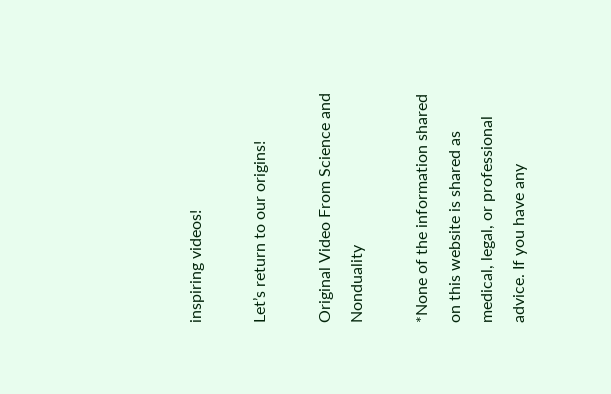inspiring videos!

Let’s return to our origins!

Original Video From Science and Nonduality

*None of the information shared on this website is shared as medical, legal, or professional advice. If you have any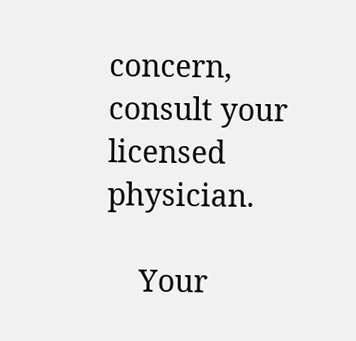concern, consult your licensed physician.

    Your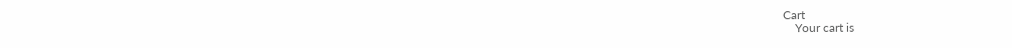Cart
    Your cart is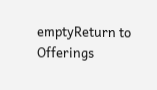emptyReturn to Offerings